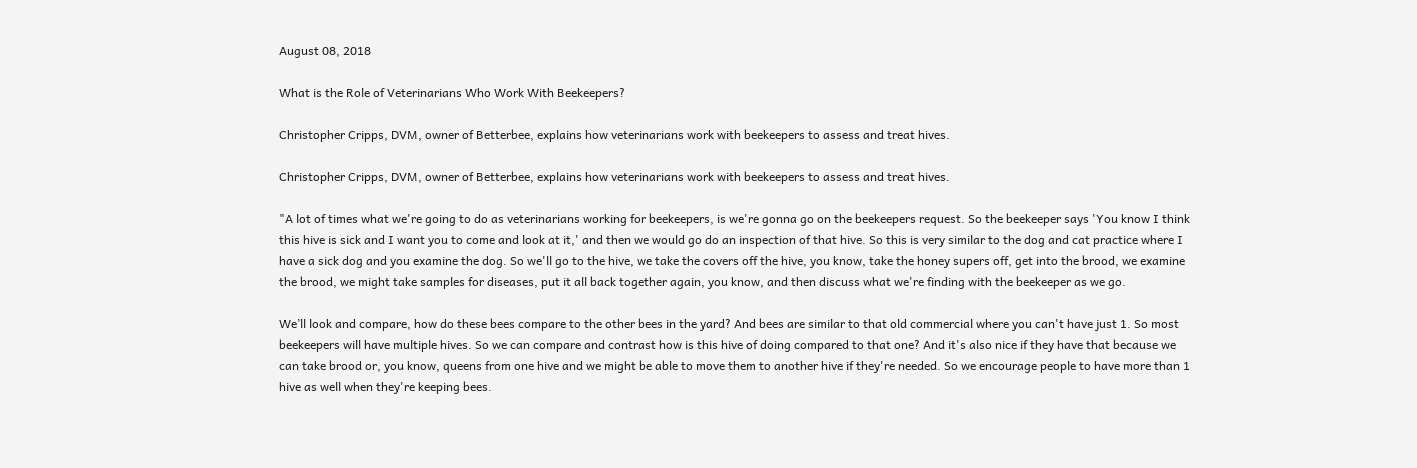August 08, 2018

What is the Role of Veterinarians Who Work With Beekeepers?

Christopher Cripps, DVM, owner of Betterbee, explains how veterinarians work with beekeepers to assess and treat hives.

Christopher Cripps, DVM, owner of Betterbee, explains how veterinarians work with beekeepers to assess and treat hives.

"A lot of times what we're going to do as veterinarians working for beekeepers, is we're gonna go on the beekeepers request. So the beekeeper says 'You know I think this hive is sick and I want you to come and look at it,' and then we would go do an inspection of that hive. So this is very similar to the dog and cat practice where I have a sick dog and you examine the dog. So we'll go to the hive, we take the covers off the hive, you know, take the honey supers off, get into the brood, we examine the brood, we might take samples for diseases, put it all back together again, you know, and then discuss what we're finding with the beekeeper as we go.

We’ll look and compare, how do these bees compare to the other bees in the yard? And bees are similar to that old commercial where you can't have just 1. So most beekeepers will have multiple hives. So we can compare and contrast how is this hive of doing compared to that one? And it's also nice if they have that because we can take brood or, you know, queens from one hive and we might be able to move them to another hive if they're needed. So we encourage people to have more than 1 hive as well when they're keeping bees.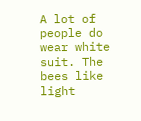A lot of people do wear white suit. The bees like light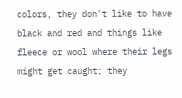colors, they don't like to have black and red and things like fleece or wool where their legs might get caught; they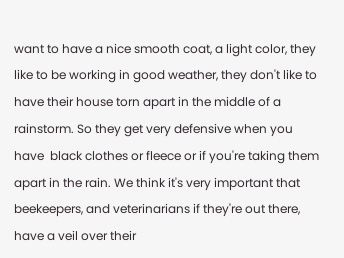want to have a nice smooth coat, a light color, they like to be working in good weather, they don't like to have their house torn apart in the middle of a rainstorm. So they get very defensive when you have  black clothes or fleece or if you're taking them apart in the rain. We think it's very important that beekeepers, and veterinarians if they're out there, have a veil over their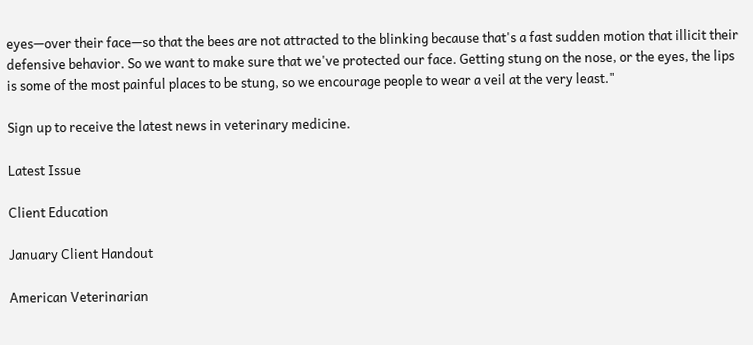eyes—over their face—so that the bees are not attracted to the blinking because that's a fast sudden motion that illicit their defensive behavior. So we want to make sure that we've protected our face. Getting stung on the nose, or the eyes, the lips is some of the most painful places to be stung, so we encourage people to wear a veil at the very least."

Sign up to receive the latest news in veterinary medicine.

Latest Issue

Client Education

January Client Handout

American Veterinarian